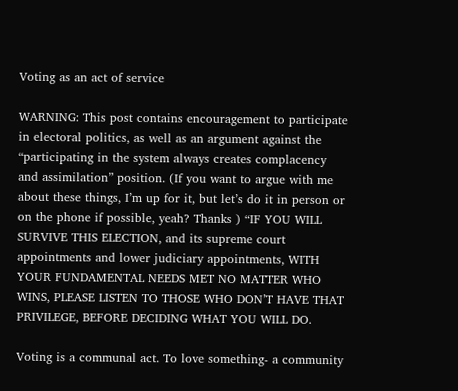Voting as an act of service

WARNING: This post contains encouragement to participate in electoral politics, as well as an argument against the “participating in the system always creates complacency and assimilation” position. (If you want to argue with me about these things, I’m up for it, but let’s do it in person or on the phone if possible, yeah? Thanks ) “IF YOU WILL SURVIVE THIS ELECTION, and its supreme court appointments and lower judiciary appointments, WITH YOUR FUNDAMENTAL NEEDS MET NO MATTER WHO WINS, PLEASE LISTEN TO THOSE WHO DON’T HAVE THAT PRIVILEGE, BEFORE DECIDING WHAT YOU WILL DO.

Voting is a communal act. To love something- a community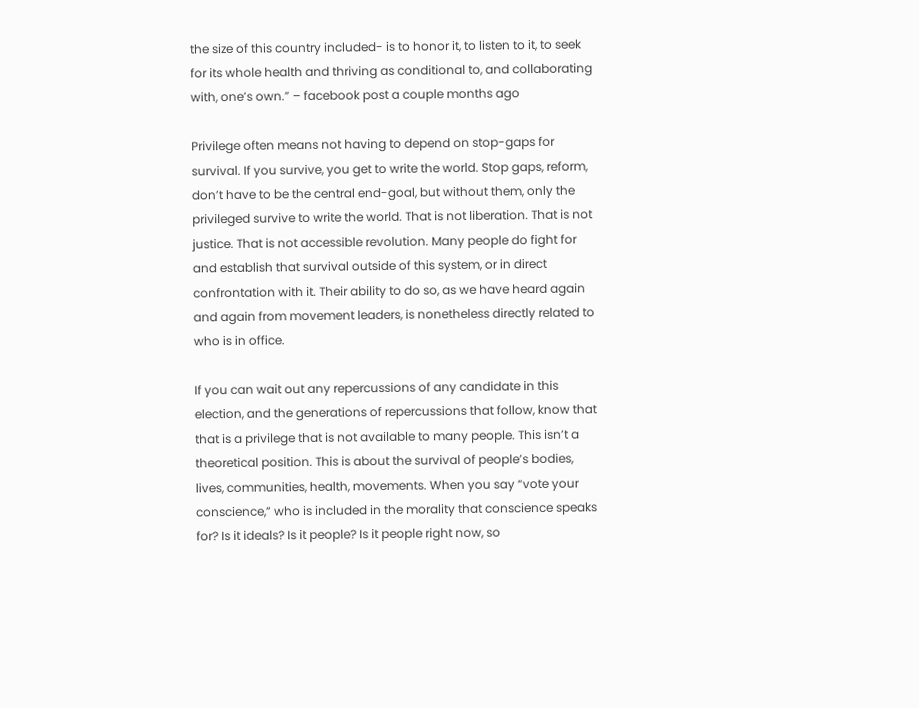the size of this country included- is to honor it, to listen to it, to seek for its whole health and thriving as conditional to, and collaborating with, one’s own.” – facebook post a couple months ago

Privilege often means not having to depend on stop-gaps for survival. If you survive, you get to write the world. Stop gaps, reform, don’t have to be the central end-goal, but without them, only the privileged survive to write the world. That is not liberation. That is not justice. That is not accessible revolution. Many people do fight for and establish that survival outside of this system, or in direct confrontation with it. Their ability to do so, as we have heard again and again from movement leaders, is nonetheless directly related to who is in office.

If you can wait out any repercussions of any candidate in this election, and the generations of repercussions that follow, know that that is a privilege that is not available to many people. This isn’t a theoretical position. This is about the survival of people’s bodies, lives, communities, health, movements. When you say “vote your conscience,” who is included in the morality that conscience speaks for? Is it ideals? Is it people? Is it people right now, so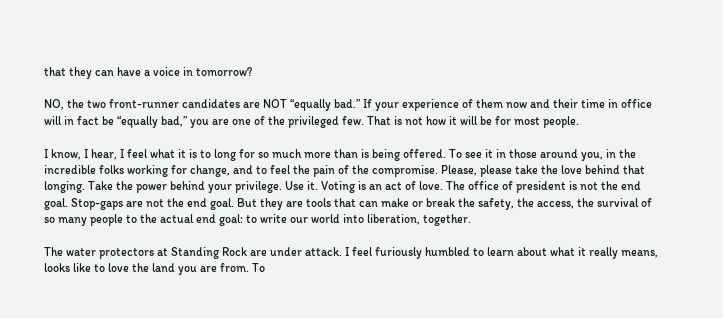that they can have a voice in tomorrow?

NO, the two front-runner candidates are NOT “equally bad.” If your experience of them now and their time in office will in fact be “equally bad,” you are one of the privileged few. That is not how it will be for most people.

I know, I hear, I feel what it is to long for so much more than is being offered. To see it in those around you, in the incredible folks working for change, and to feel the pain of the compromise. Please, please take the love behind that longing. Take the power behind your privilege. Use it. Voting is an act of love. The office of president is not the end goal. Stop-gaps are not the end goal. But they are tools that can make or break the safety, the access, the survival of so many people to the actual end goal: to write our world into liberation, together.

The water protectors at Standing Rock are under attack. I feel furiously humbled to learn about what it really means, looks like to love the land you are from. To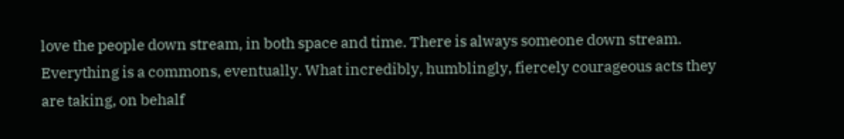love the people down stream, in both space and time. There is always someone down stream. Everything is a commons, eventually. What incredibly, humblingly, fiercely courageous acts they are taking, on behalf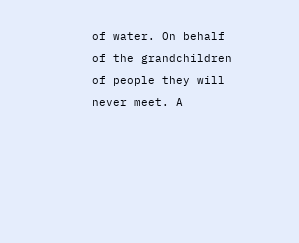of water. On behalf of the grandchildren of people they will never meet. A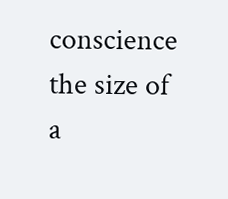conscience the size of a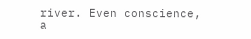river. Even conscience, a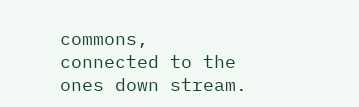commons, connected to the ones down stream.